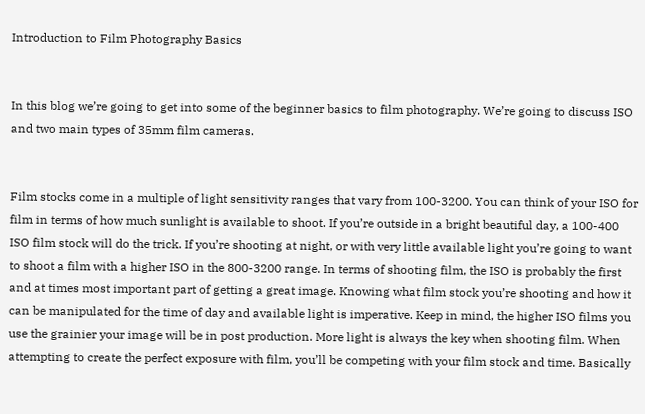Introduction to Film Photography Basics


In this blog we’re going to get into some of the beginner basics to film photography. We’re going to discuss ISO and two main types of 35mm film cameras.


Film stocks come in a multiple of light sensitivity ranges that vary from 100-3200. You can think of your ISO for film in terms of how much sunlight is available to shoot. If you’re outside in a bright beautiful day, a 100-400 ISO film stock will do the trick. If you’re shooting at night, or with very little available light you’re going to want to shoot a film with a higher ISO in the 800-3200 range. In terms of shooting film, the ISO is probably the first and at times most important part of getting a great image. Knowing what film stock you’re shooting and how it can be manipulated for the time of day and available light is imperative. Keep in mind, the higher ISO films you use the grainier your image will be in post production. More light is always the key when shooting film. When attempting to create the perfect exposure with film, you’ll be competing with your film stock and time. Basically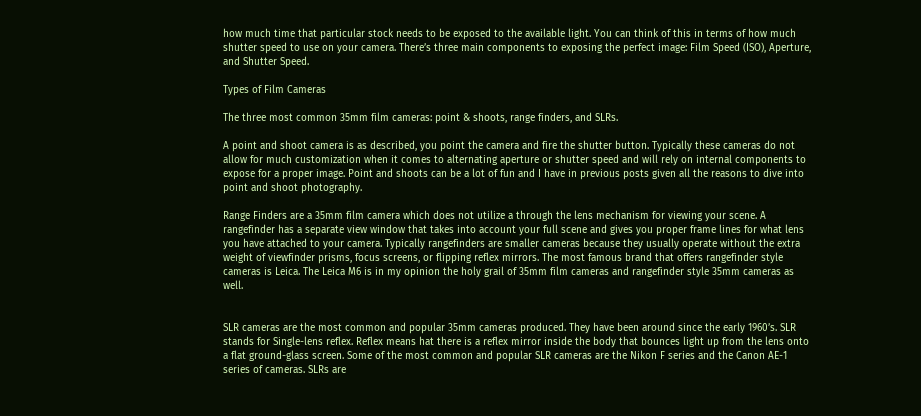how much time that particular stock needs to be exposed to the available light. You can think of this in terms of how much shutter speed to use on your camera. There’s three main components to exposing the perfect image: Film Speed (ISO), Aperture, and Shutter Speed.

Types of Film Cameras

The three most common 35mm film cameras: point & shoots, range finders, and SLRs.

A point and shoot camera is as described, you point the camera and fire the shutter button. Typically these cameras do not allow for much customization when it comes to alternating aperture or shutter speed and will rely on internal components to expose for a proper image. Point and shoots can be a lot of fun and I have in previous posts given all the reasons to dive into point and shoot photography.

Range Finders are a 35mm film camera which does not utilize a through the lens mechanism for viewing your scene. A rangefinder has a separate view window that takes into account your full scene and gives you proper frame lines for what lens you have attached to your camera. Typically rangefinders are smaller cameras because they usually operate without the extra weight of viewfinder prisms, focus screens, or flipping reflex mirrors. The most famous brand that offers rangefinder style cameras is Leica. The Leica M6 is in my opinion the holy grail of 35mm film cameras and rangefinder style 35mm cameras as well.


SLR cameras are the most common and popular 35mm cameras produced. They have been around since the early 1960’s. SLR stands for Single-lens reflex. Reflex means hat there is a reflex mirror inside the body that bounces light up from the lens onto a flat ground-glass screen. Some of the most common and popular SLR cameras are the Nikon F series and the Canon AE-1 series of cameras. SLRs are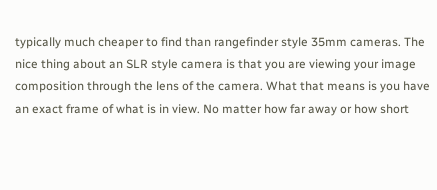typically much cheaper to find than rangefinder style 35mm cameras. The nice thing about an SLR style camera is that you are viewing your image composition through the lens of the camera. What that means is you have an exact frame of what is in view. No matter how far away or how short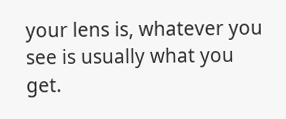your lens is, whatever you see is usually what you get.